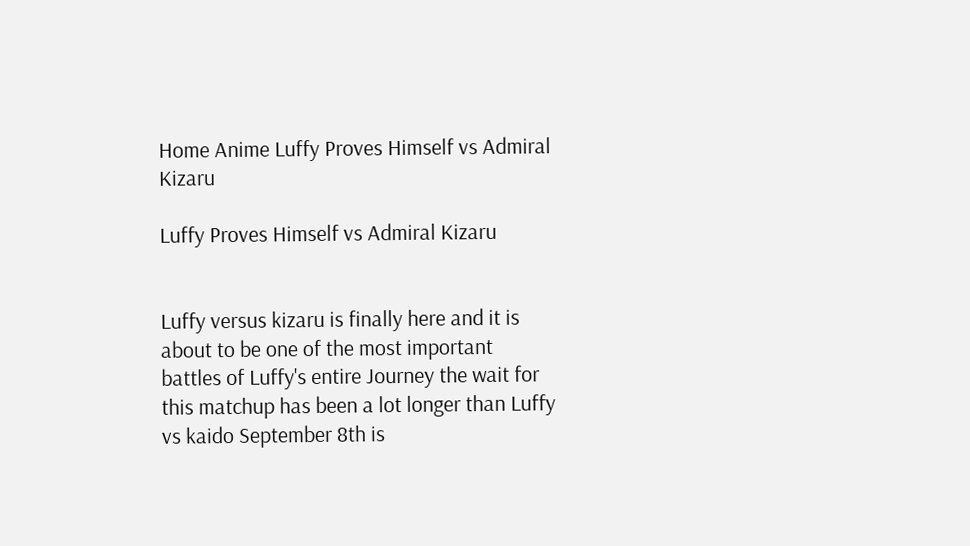Home Anime Luffy Proves Himself vs Admiral Kizaru

Luffy Proves Himself vs Admiral Kizaru


Luffy versus kizaru is finally here and it is about to be one of the most important battles of Luffy's entire Journey the wait for this matchup has been a lot longer than Luffy vs kaido September 8th is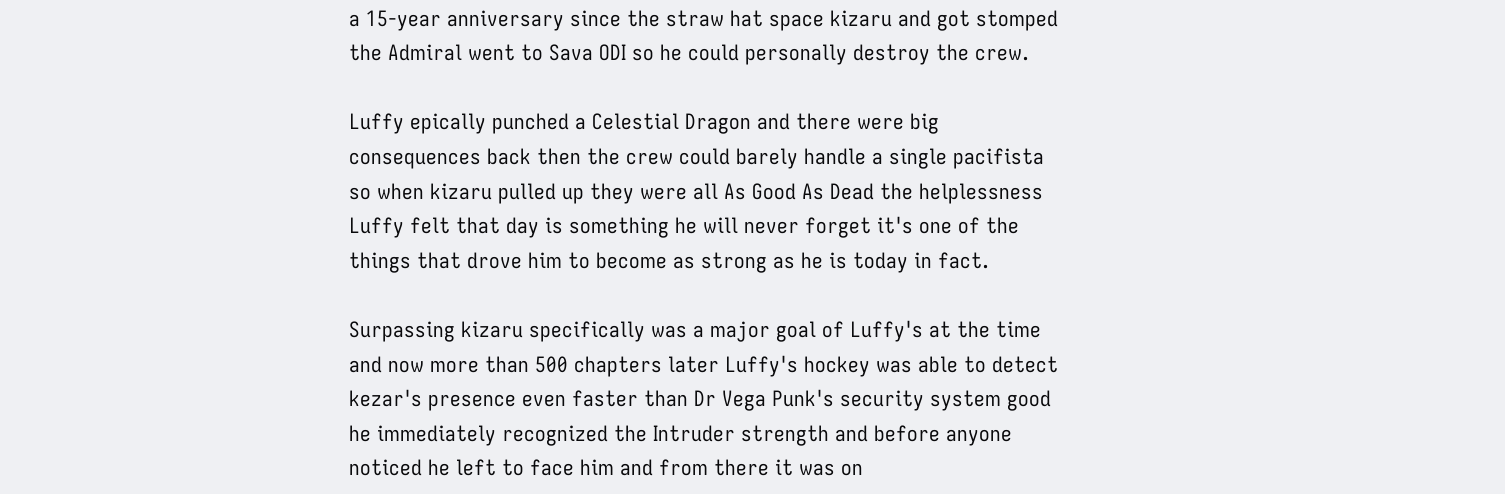a 15-year anniversary since the straw hat space kizaru and got stomped the Admiral went to Sava ODI so he could personally destroy the crew.

Luffy epically punched a Celestial Dragon and there were big consequences back then the crew could barely handle a single pacifista so when kizaru pulled up they were all As Good As Dead the helplessness Luffy felt that day is something he will never forget it's one of the things that drove him to become as strong as he is today in fact.

Surpassing kizaru specifically was a major goal of Luffy's at the time and now more than 500 chapters later Luffy's hockey was able to detect kezar's presence even faster than Dr Vega Punk's security system good he immediately recognized the Intruder strength and before anyone noticed he left to face him and from there it was on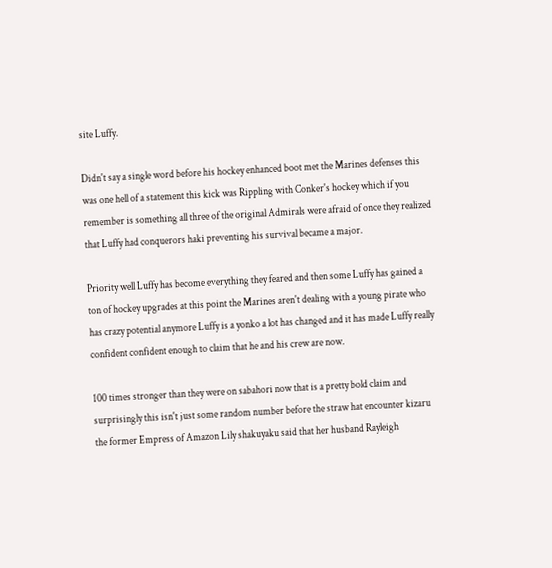site Luffy.

Didn't say a single word before his hockey enhanced boot met the Marines defenses this was one hell of a statement this kick was Rippling with Conker's hockey which if you remember is something all three of the original Admirals were afraid of once they realized that Luffy had conquerors haki preventing his survival became a major.

Priority well Luffy has become everything they feared and then some Luffy has gained a ton of hockey upgrades at this point the Marines aren't dealing with a young pirate who has crazy potential anymore Luffy is a yonko a lot has changed and it has made Luffy really confident confident enough to claim that he and his crew are now.

100 times stronger than they were on sabahori now that is a pretty bold claim and surprisingly this isn't just some random number before the straw hat encounter kizaru the former Empress of Amazon Lily shakuyaku said that her husband Rayleigh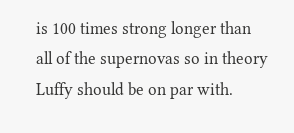is 100 times strong longer than all of the supernovas so in theory Luffy should be on par with.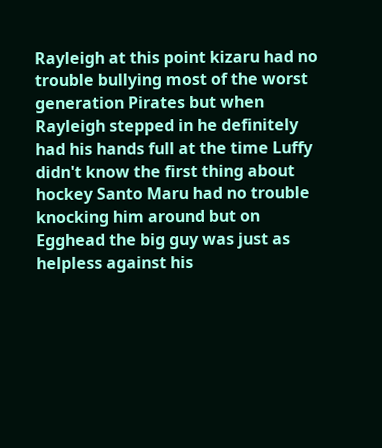Rayleigh at this point kizaru had no trouble bullying most of the worst generation Pirates but when Rayleigh stepped in he definitely had his hands full at the time Luffy didn't know the first thing about hockey Santo Maru had no trouble knocking him around but on Egghead the big guy was just as helpless against his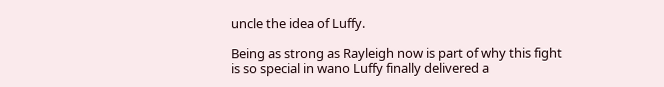uncle the idea of Luffy.

Being as strong as Rayleigh now is part of why this fight is so special in wano Luffy finally delivered a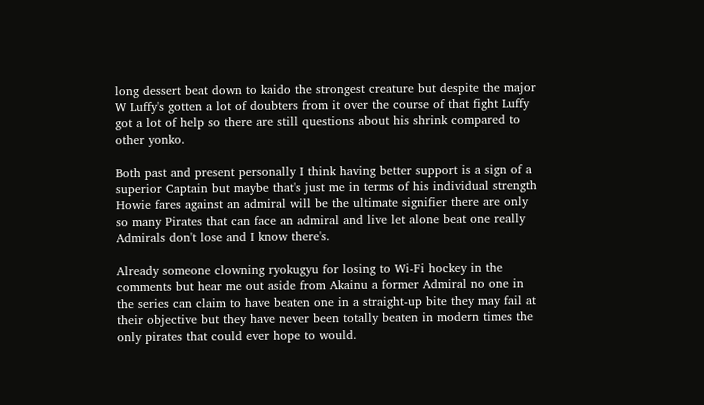long dessert beat down to kaido the strongest creature but despite the major W Luffy's gotten a lot of doubters from it over the course of that fight Luffy got a lot of help so there are still questions about his shrink compared to other yonko.

Both past and present personally I think having better support is a sign of a superior Captain but maybe that's just me in terms of his individual strength Howie fares against an admiral will be the ultimate signifier there are only so many Pirates that can face an admiral and live let alone beat one really Admirals don't lose and I know there's.

Already someone clowning ryokugyu for losing to Wi-Fi hockey in the comments but hear me out aside from Akainu a former Admiral no one in the series can claim to have beaten one in a straight-up bite they may fail at their objective but they have never been totally beaten in modern times the only pirates that could ever hope to would.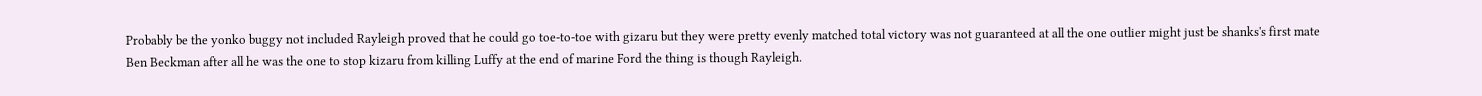Probably be the yonko buggy not included Rayleigh proved that he could go toe-to-toe with gizaru but they were pretty evenly matched total victory was not guaranteed at all the one outlier might just be shanks's first mate Ben Beckman after all he was the one to stop kizaru from killing Luffy at the end of marine Ford the thing is though Rayleigh.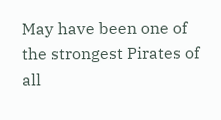May have been one of the strongest Pirates of all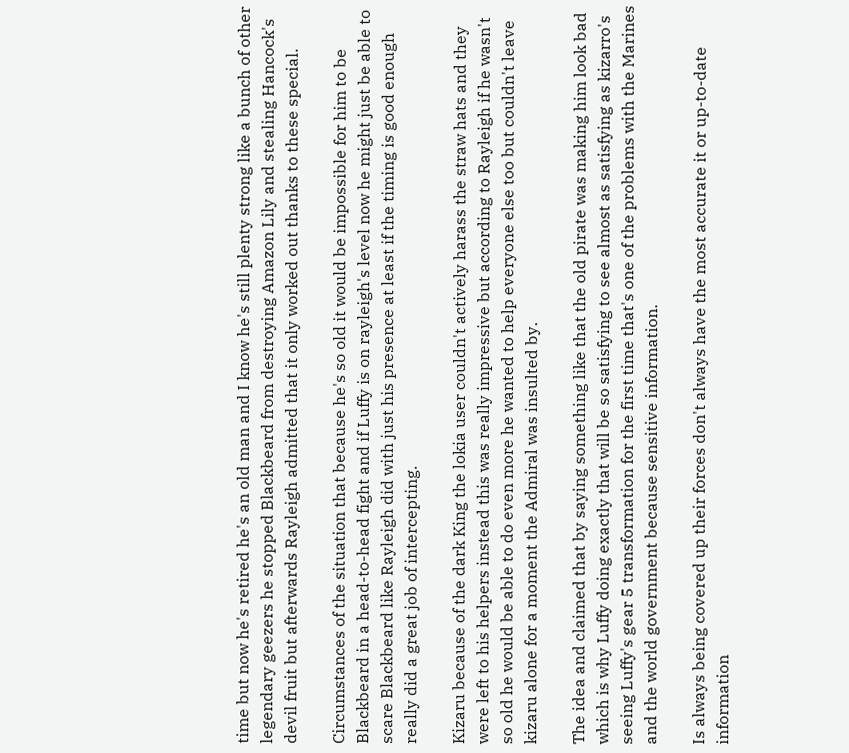time but now he's retired he's an old man and I know he's still plenty strong like a bunch of other legendary geezers he stopped Blackbeard from destroying Amazon Lily and stealing Hancock's devil fruit but afterwards Rayleigh admitted that it only worked out thanks to these special.

Circumstances of the situation that because he's so old it would be impossible for him to be Blackbeard in a head-to-head fight and if Luffy is on rayleigh's level now he might just be able to scare Blackbeard like Rayleigh did with just his presence at least if the timing is good enough really did a great job of intercepting.

Kizaru because of the dark King the lokia user couldn't actively harass the straw hats and they were left to his helpers instead this was really impressive but according to Rayleigh if he wasn't so old he would be able to do even more he wanted to help everyone else too but couldn't leave kizaru alone for a moment the Admiral was insulted by.

The idea and claimed that by saying something like that the old pirate was making him look bad which is why Luffy doing exactly that will be so satisfying to see almost as satisfying as kizarro's seeing Luffy's gear 5 transformation for the first time that's one of the problems with the Marines and the world government because sensitive information.

Is always being covered up their forces don't always have the most accurate it or up-to-date information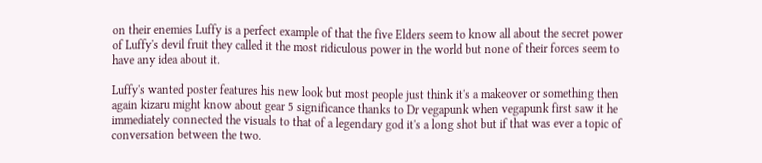on their enemies Luffy is a perfect example of that the five Elders seem to know all about the secret power of Luffy's devil fruit they called it the most ridiculous power in the world but none of their forces seem to have any idea about it.

Luffy's wanted poster features his new look but most people just think it's a makeover or something then again kizaru might know about gear 5 significance thanks to Dr vegapunk when vegapunk first saw it he immediately connected the visuals to that of a legendary god it's a long shot but if that was ever a topic of conversation between the two.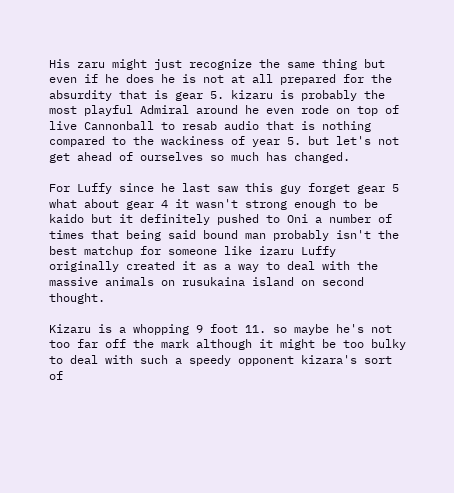His zaru might just recognize the same thing but even if he does he is not at all prepared for the absurdity that is gear 5. kizaru is probably the most playful Admiral around he even rode on top of live Cannonball to resab audio that is nothing compared to the wackiness of year 5. but let's not get ahead of ourselves so much has changed.

For Luffy since he last saw this guy forget gear 5 what about gear 4 it wasn't strong enough to be kaido but it definitely pushed to Oni a number of times that being said bound man probably isn't the best matchup for someone like izaru Luffy originally created it as a way to deal with the massive animals on rusukaina island on second thought.

Kizaru is a whopping 9 foot 11. so maybe he's not too far off the mark although it might be too bulky to deal with such a speedy opponent kizara's sort of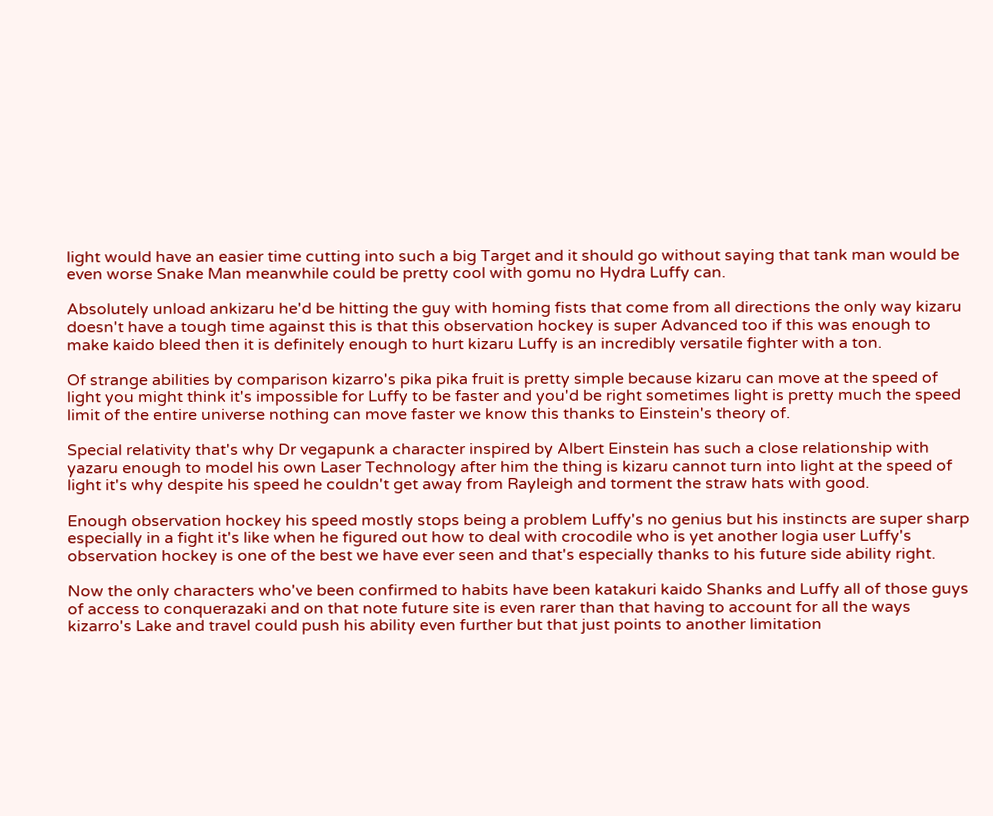light would have an easier time cutting into such a big Target and it should go without saying that tank man would be even worse Snake Man meanwhile could be pretty cool with gomu no Hydra Luffy can.

Absolutely unload ankizaru he'd be hitting the guy with homing fists that come from all directions the only way kizaru doesn't have a tough time against this is that this observation hockey is super Advanced too if this was enough to make kaido bleed then it is definitely enough to hurt kizaru Luffy is an incredibly versatile fighter with a ton.

Of strange abilities by comparison kizarro's pika pika fruit is pretty simple because kizaru can move at the speed of light you might think it's impossible for Luffy to be faster and you'd be right sometimes light is pretty much the speed limit of the entire universe nothing can move faster we know this thanks to Einstein's theory of.

Special relativity that's why Dr vegapunk a character inspired by Albert Einstein has such a close relationship with yazaru enough to model his own Laser Technology after him the thing is kizaru cannot turn into light at the speed of light it's why despite his speed he couldn't get away from Rayleigh and torment the straw hats with good.

Enough observation hockey his speed mostly stops being a problem Luffy's no genius but his instincts are super sharp especially in a fight it's like when he figured out how to deal with crocodile who is yet another logia user Luffy's observation hockey is one of the best we have ever seen and that's especially thanks to his future side ability right.

Now the only characters who've been confirmed to habits have been katakuri kaido Shanks and Luffy all of those guys of access to conquerazaki and on that note future site is even rarer than that having to account for all the ways kizarro's Lake and travel could push his ability even further but that just points to another limitation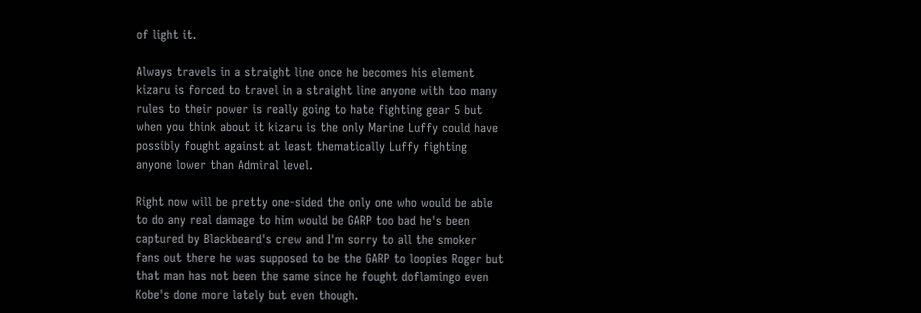of light it.

Always travels in a straight line once he becomes his element kizaru is forced to travel in a straight line anyone with too many rules to their power is really going to hate fighting gear 5 but when you think about it kizaru is the only Marine Luffy could have possibly fought against at least thematically Luffy fighting anyone lower than Admiral level.

Right now will be pretty one-sided the only one who would be able to do any real damage to him would be GARP too bad he's been captured by Blackbeard's crew and I'm sorry to all the smoker fans out there he was supposed to be the GARP to loopies Roger but that man has not been the same since he fought doflamingo even Kobe's done more lately but even though.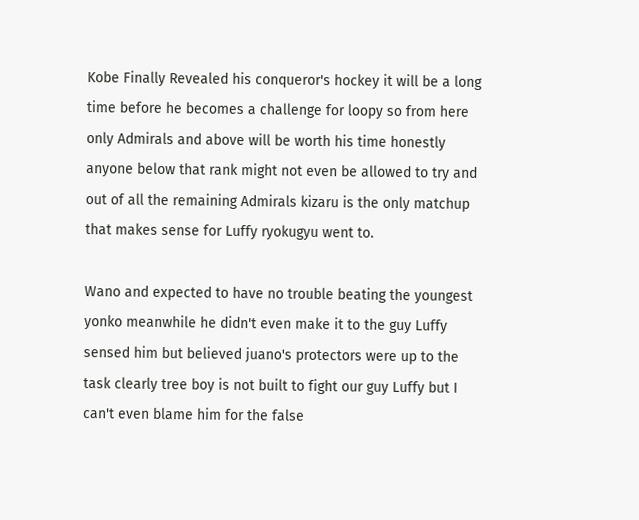Kobe Finally Revealed his conqueror's hockey it will be a long time before he becomes a challenge for loopy so from here only Admirals and above will be worth his time honestly anyone below that rank might not even be allowed to try and out of all the remaining Admirals kizaru is the only matchup that makes sense for Luffy ryokugyu went to.

Wano and expected to have no trouble beating the youngest yonko meanwhile he didn't even make it to the guy Luffy sensed him but believed juano's protectors were up to the task clearly tree boy is not built to fight our guy Luffy but I can't even blame him for the false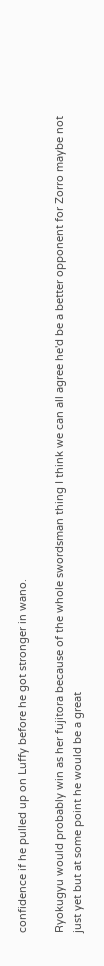confidence if he pulled up on Luffy before he got stronger in wano.

Ryokugyu would probably win as her fujitora because of the whole swordsman thing I think we can all agree he'd be a better opponent for Zorro maybe not just yet but at some point he would be a great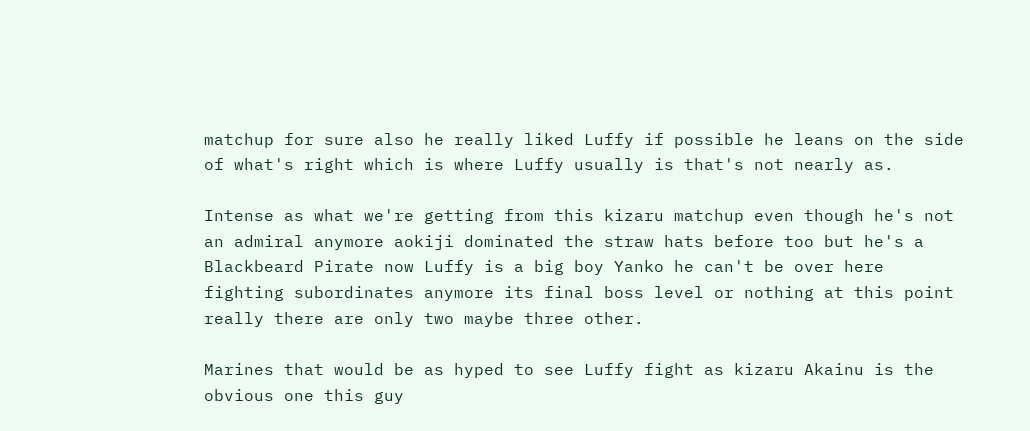matchup for sure also he really liked Luffy if possible he leans on the side of what's right which is where Luffy usually is that's not nearly as.

Intense as what we're getting from this kizaru matchup even though he's not an admiral anymore aokiji dominated the straw hats before too but he's a Blackbeard Pirate now Luffy is a big boy Yanko he can't be over here fighting subordinates anymore its final boss level or nothing at this point really there are only two maybe three other.

Marines that would be as hyped to see Luffy fight as kizaru Akainu is the obvious one this guy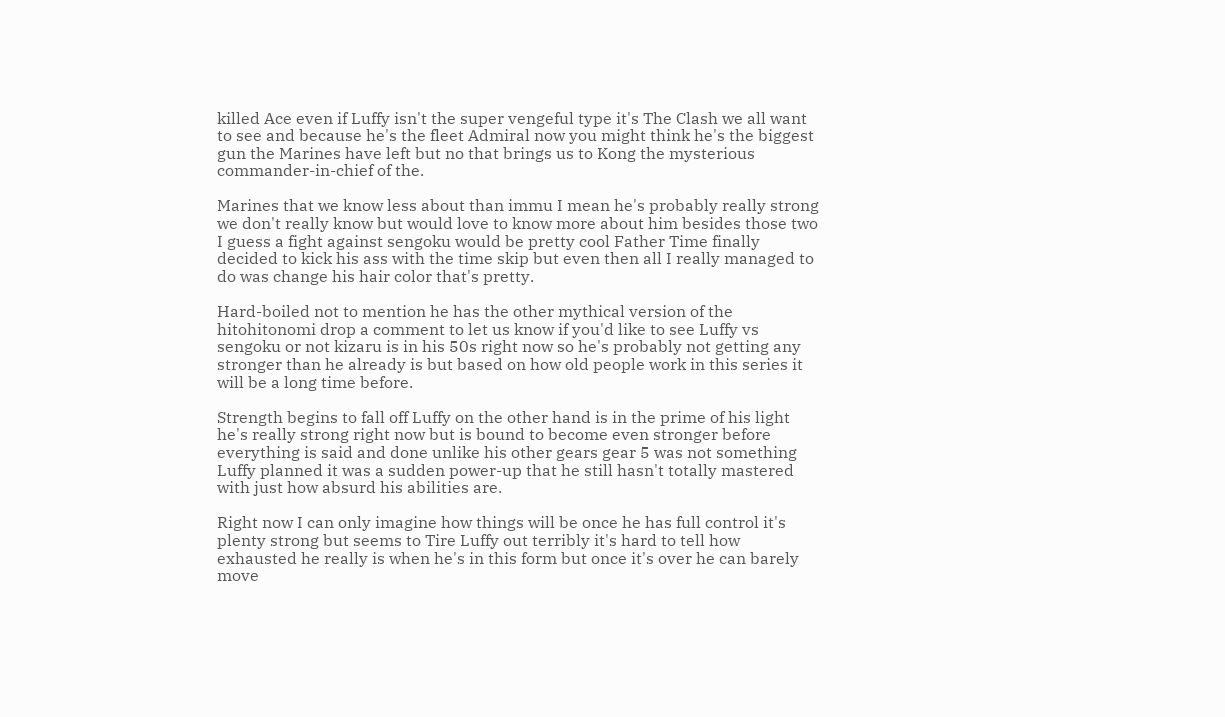killed Ace even if Luffy isn't the super vengeful type it's The Clash we all want to see and because he's the fleet Admiral now you might think he's the biggest gun the Marines have left but no that brings us to Kong the mysterious commander-in-chief of the.

Marines that we know less about than immu I mean he's probably really strong we don't really know but would love to know more about him besides those two I guess a fight against sengoku would be pretty cool Father Time finally decided to kick his ass with the time skip but even then all I really managed to do was change his hair color that's pretty.

Hard-boiled not to mention he has the other mythical version of the hitohitonomi drop a comment to let us know if you'd like to see Luffy vs sengoku or not kizaru is in his 50s right now so he's probably not getting any stronger than he already is but based on how old people work in this series it will be a long time before.

Strength begins to fall off Luffy on the other hand is in the prime of his light he's really strong right now but is bound to become even stronger before everything is said and done unlike his other gears gear 5 was not something Luffy planned it was a sudden power-up that he still hasn't totally mastered with just how absurd his abilities are.

Right now I can only imagine how things will be once he has full control it's plenty strong but seems to Tire Luffy out terribly it's hard to tell how exhausted he really is when he's in this form but once it's over he can barely move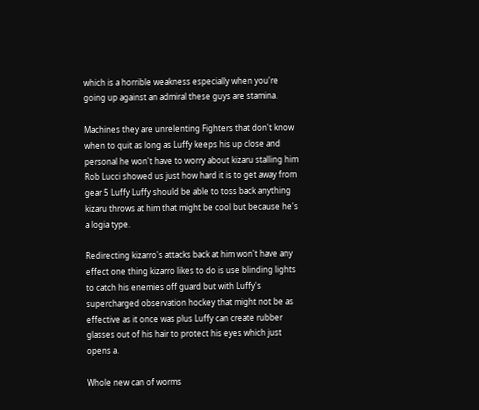which is a horrible weakness especially when you're going up against an admiral these guys are stamina.

Machines they are unrelenting Fighters that don't know when to quit as long as Luffy keeps his up close and personal he won't have to worry about kizaru stalling him Rob Lucci showed us just how hard it is to get away from gear 5 Luffy Luffy should be able to toss back anything kizaru throws at him that might be cool but because he's a logia type.

Redirecting kizarro's attacks back at him won't have any effect one thing kizarro likes to do is use blinding lights to catch his enemies off guard but with Luffy's supercharged observation hockey that might not be as effective as it once was plus Luffy can create rubber glasses out of his hair to protect his eyes which just opens a.

Whole new can of worms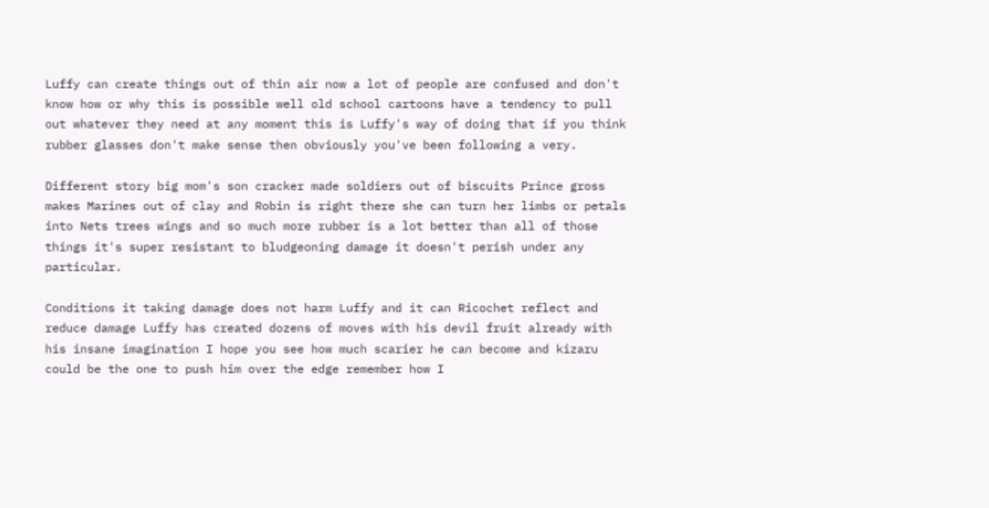Luffy can create things out of thin air now a lot of people are confused and don't know how or why this is possible well old school cartoons have a tendency to pull out whatever they need at any moment this is Luffy's way of doing that if you think rubber glasses don't make sense then obviously you've been following a very.

Different story big mom's son cracker made soldiers out of biscuits Prince gross makes Marines out of clay and Robin is right there she can turn her limbs or petals into Nets trees wings and so much more rubber is a lot better than all of those things it's super resistant to bludgeoning damage it doesn't perish under any particular.

Conditions it taking damage does not harm Luffy and it can Ricochet reflect and reduce damage Luffy has created dozens of moves with his devil fruit already with his insane imagination I hope you see how much scarier he can become and kizaru could be the one to push him over the edge remember how I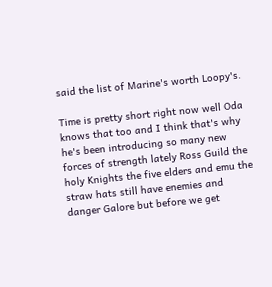said the list of Marine's worth Loopy's.

Time is pretty short right now well Oda knows that too and I think that's why he's been introducing so many new forces of strength lately Ross Guild the holy Knights the five elders and emu the straw hats still have enemies and danger Galore but before we get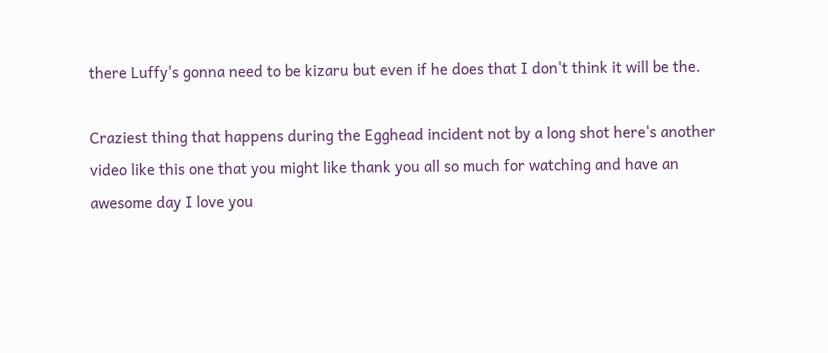there Luffy's gonna need to be kizaru but even if he does that I don't think it will be the.

Craziest thing that happens during the Egghead incident not by a long shot here's another video like this one that you might like thank you all so much for watching and have an awesome day I love you